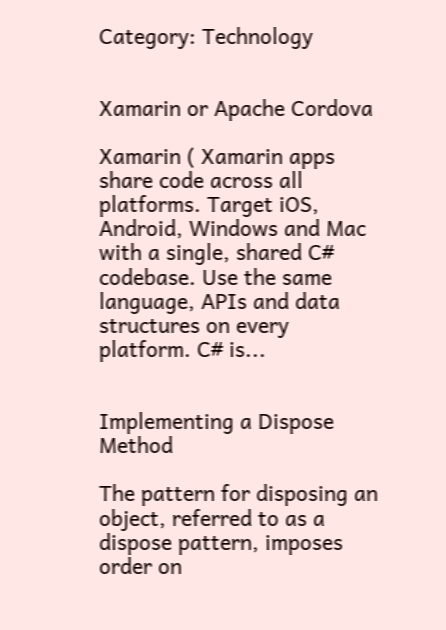Category: Technology


Xamarin or Apache Cordova

Xamarin ( Xamarin apps share code across all platforms. Target iOS, Android, Windows and Mac with a single, shared C# codebase. Use the same language, APIs and data structures on every platform. C# is...


Implementing a Dispose Method

The pattern for disposing an object, referred to as a dispose pattern, imposes order on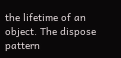the lifetime of an object. The dispose pattern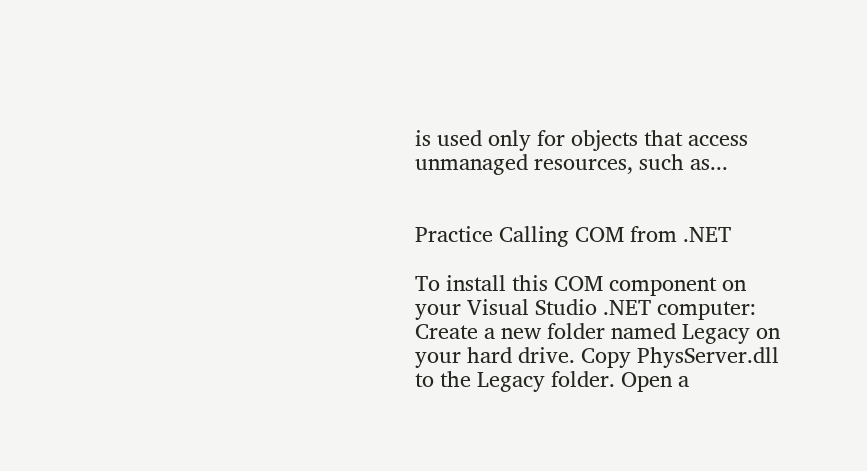is used only for objects that access unmanaged resources, such as...


Practice Calling COM from .NET

To install this COM component on your Visual Studio .NET computer: Create a new folder named Legacy on your hard drive. Copy PhysServer.dll to the Legacy folder. Open a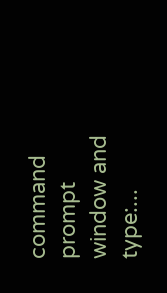command prompt window and type:...